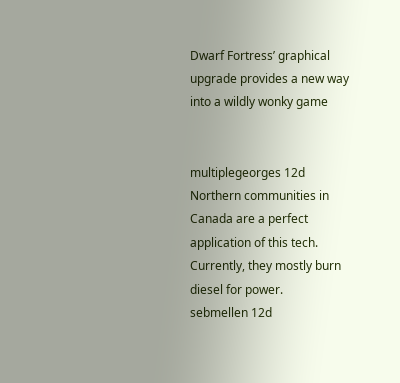Dwarf Fortress’ graphical upgrade provides a new way into a wildly wonky game


multiplegeorges 12d
Northern communities in Canada are a perfect application of this tech. Currently, they mostly burn diesel for power.
sebmellen 12d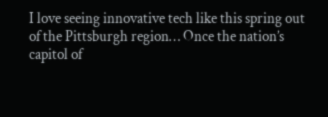I love seeing innovative tech like this spring out of the Pittsburgh region… Once the nation’s capitol of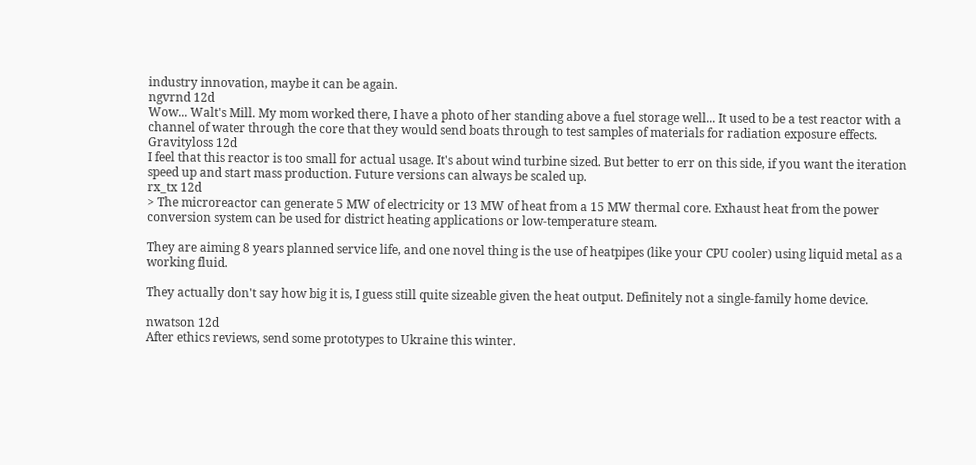industry innovation, maybe it can be again.
ngvrnd 12d
Wow... Walt's Mill. My mom worked there, I have a photo of her standing above a fuel storage well... It used to be a test reactor with a channel of water through the core that they would send boats through to test samples of materials for radiation exposure effects.
Gravityloss 12d
I feel that this reactor is too small for actual usage. It's about wind turbine sized. But better to err on this side, if you want the iteration speed up and start mass production. Future versions can always be scaled up.
rx_tx 12d
> The microreactor can generate 5 MW of electricity or 13 MW of heat from a 15 MW thermal core. Exhaust heat from the power conversion system can be used for district heating applications or low-temperature steam.

They are aiming 8 years planned service life, and one novel thing is the use of heatpipes (like your CPU cooler) using liquid metal as a working fluid.

They actually don't say how big it is, I guess still quite sizeable given the heat output. Definitely not a single-family home device.

nwatson 12d
After ethics reviews, send some prototypes to Ukraine this winter.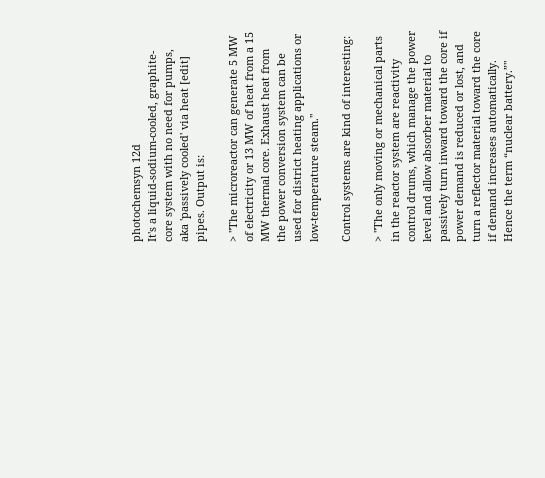photochemsyn 12d
It's a liquid-sodium-cooled, graphite-core system with no need for pumps, aka 'passively cooled' via heat [edit] pipes. Output is:

> "The microreactor can generate 5 MW of electricity or 13 MW of heat from a 15 MW thermal core. Exhaust heat from the power conversion system can be used for district heating applications or low-temperature steam."

Control systems are kind of interesting:

> "The only moving or mechanical parts in the reactor system are reactivity control drums, which manage the power level and allow absorber material to passively turn inward toward the core if power demand is reduced or lost, and turn a reflector material toward the core if demand increases automatically. Hence the term “nuclear battery.”"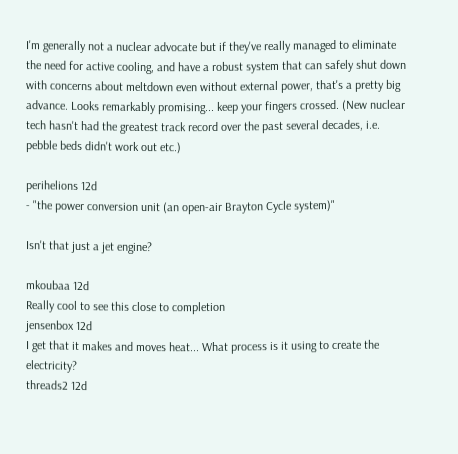I'm generally not a nuclear advocate but if they've really managed to eliminate the need for active cooling, and have a robust system that can safely shut down with concerns about meltdown even without external power, that's a pretty big advance. Looks remarkably promising... keep your fingers crossed. (New nuclear tech hasn't had the greatest track record over the past several decades, i.e. pebble beds didn't work out etc.)

perihelions 12d
- "the power conversion unit (an open-air Brayton Cycle system)"

Isn't that just a jet engine?

mkoubaa 12d
Really cool to see this close to completion
jensenbox 12d
I get that it makes and moves heat... What process is it using to create the electricity?
threads2 12d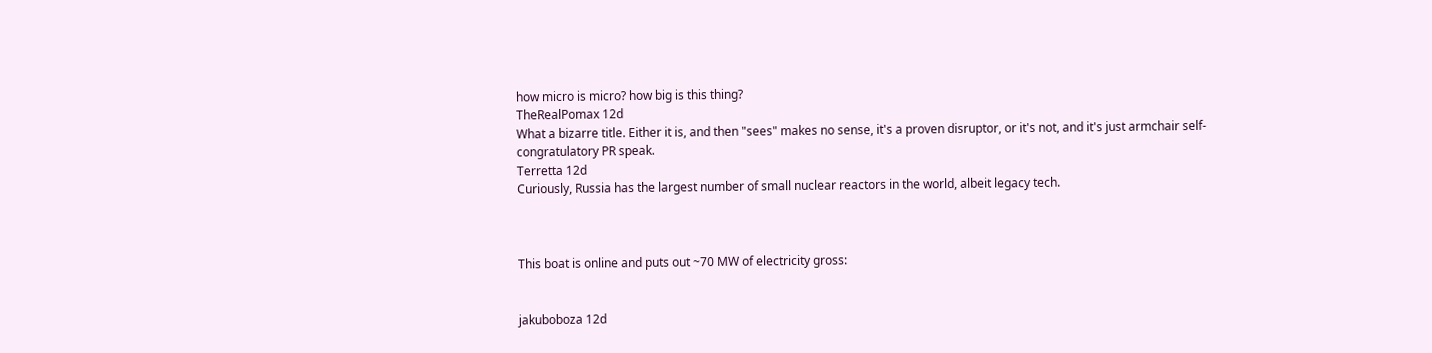how micro is micro? how big is this thing?
TheRealPomax 12d
What a bizarre title. Either it is, and then "sees" makes no sense, it's a proven disruptor, or it's not, and it's just armchair self-congratulatory PR speak.
Terretta 12d
Curiously, Russia has the largest number of small nuclear reactors in the world, albeit legacy tech.



This boat is online and puts out ~70 MW of electricity gross:


jakuboboza 12d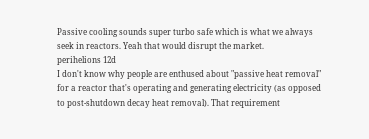Passive cooling sounds super turbo safe which is what we always seek in reactors. Yeah that would disrupt the market.
perihelions 12d
I don't know why people are enthused about "passive heat removal" for a reactor that's operating and generating electricity (as opposed to post-shutdown decay heat removal). That requirement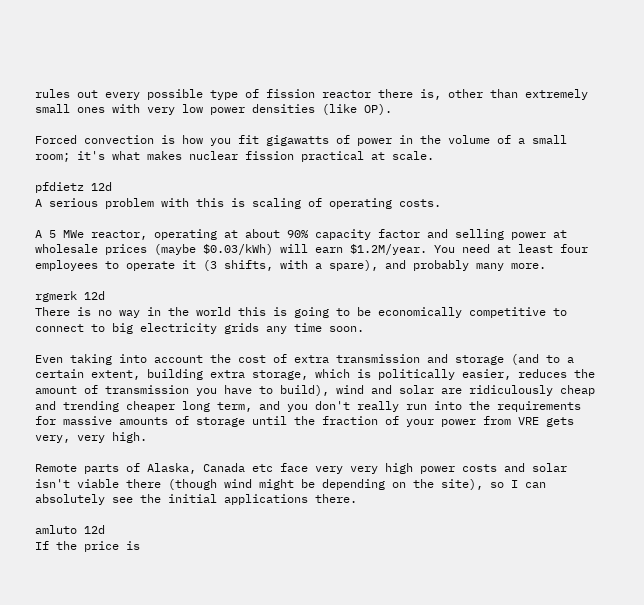rules out every possible type of fission reactor there is, other than extremely small ones with very low power densities (like OP).

Forced convection is how you fit gigawatts of power in the volume of a small room; it's what makes nuclear fission practical at scale.

pfdietz 12d
A serious problem with this is scaling of operating costs.

A 5 MWe reactor, operating at about 90% capacity factor and selling power at wholesale prices (maybe $0.03/kWh) will earn $1.2M/year. You need at least four employees to operate it (3 shifts, with a spare), and probably many more.

rgmerk 12d
There is no way in the world this is going to be economically competitive to connect to big electricity grids any time soon.

Even taking into account the cost of extra transmission and storage (and to a certain extent, building extra storage, which is politically easier, reduces the amount of transmission you have to build), wind and solar are ridiculously cheap and trending cheaper long term, and you don't really run into the requirements for massive amounts of storage until the fraction of your power from VRE gets very, very high.

Remote parts of Alaska, Canada etc face very very high power costs and solar isn't viable there (though wind might be depending on the site), so I can absolutely see the initial applications there.

amluto 12d
If the price is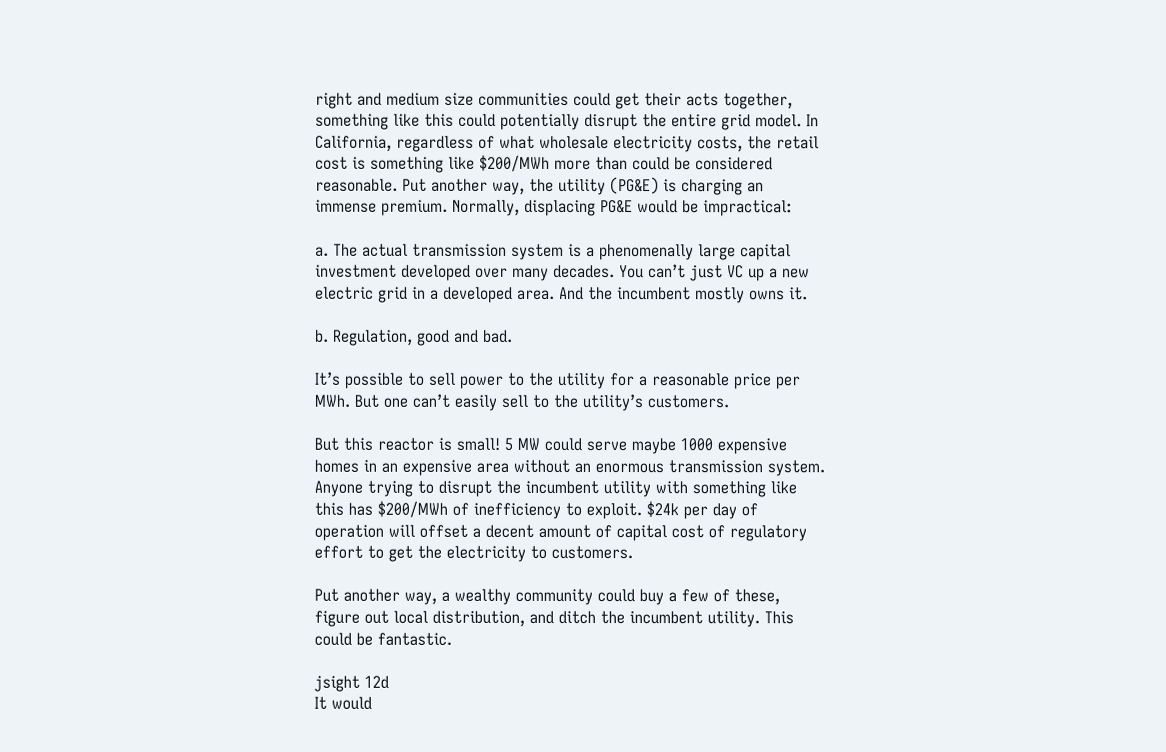right and medium size communities could get their acts together, something like this could potentially disrupt the entire grid model. In California, regardless of what wholesale electricity costs, the retail cost is something like $200/MWh more than could be considered reasonable. Put another way, the utility (PG&E) is charging an immense premium. Normally, displacing PG&E would be impractical:

a. The actual transmission system is a phenomenally large capital investment developed over many decades. You can’t just VC up a new electric grid in a developed area. And the incumbent mostly owns it.

b. Regulation, good and bad.

It’s possible to sell power to the utility for a reasonable price per MWh. But one can’t easily sell to the utility’s customers.

But this reactor is small! 5 MW could serve maybe 1000 expensive homes in an expensive area without an enormous transmission system. Anyone trying to disrupt the incumbent utility with something like this has $200/MWh of inefficiency to exploit. $24k per day of operation will offset a decent amount of capital cost of regulatory effort to get the electricity to customers.

Put another way, a wealthy community could buy a few of these, figure out local distribution, and ditch the incumbent utility. This could be fantastic.

jsight 12d
It would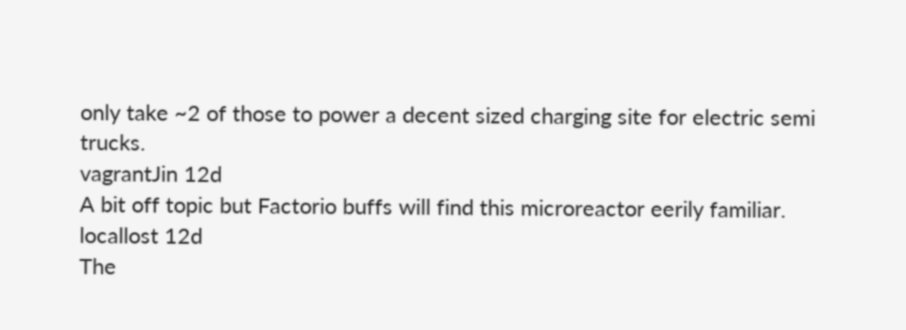only take ~2 of those to power a decent sized charging site for electric semi trucks.
vagrantJin 12d
A bit off topic but Factorio buffs will find this microreactor eerily familiar.
locallost 12d
The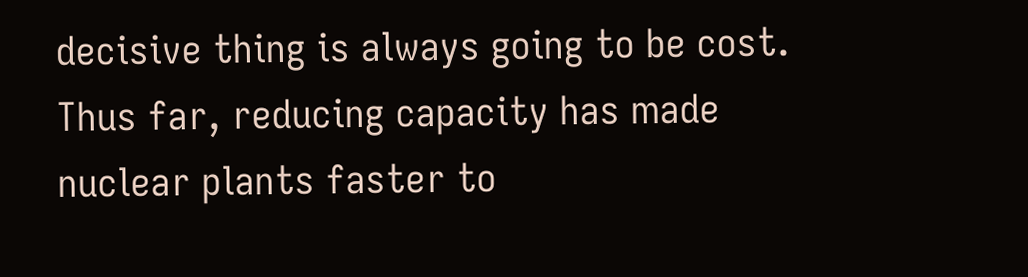decisive thing is always going to be cost. Thus far, reducing capacity has made nuclear plants faster to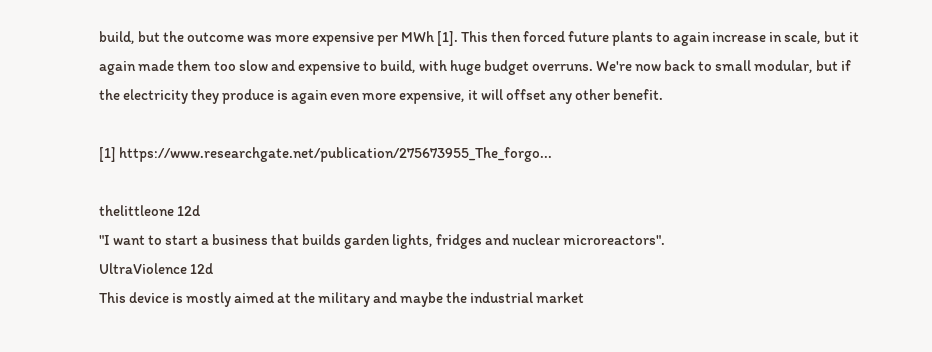build, but the outcome was more expensive per MWh [1]. This then forced future plants to again increase in scale, but it again made them too slow and expensive to build, with huge budget overruns. We're now back to small modular, but if the electricity they produce is again even more expensive, it will offset any other benefit.

[1] https://www.researchgate.net/publication/275673955_The_forgo...

thelittleone 12d
"I want to start a business that builds garden lights, fridges and nuclear microreactors".
UltraViolence 12d
This device is mostly aimed at the military and maybe the industrial market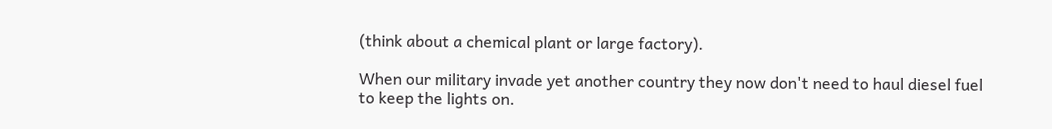(think about a chemical plant or large factory).

When our military invade yet another country they now don't need to haul diesel fuel to keep the lights on.